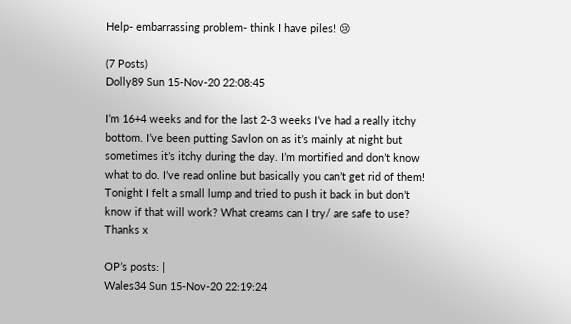Help- embarrassing problem- think I have piles! 😢

(7 Posts)
Dolly89 Sun 15-Nov-20 22:08:45

I’m 16+4 weeks and for the last 2-3 weeks I’ve had a really itchy bottom. I’ve been putting Savlon on as it’s mainly at night but sometimes it’s itchy during the day. I’m mortified and don’t know what to do. I’ve read online but basically you can’t get rid of them! Tonight I felt a small lump and tried to push it back in but don’t know if that will work? What creams can I try/ are safe to use? Thanks x

OP’s posts: |
Wales34 Sun 15-Nov-20 22:19:24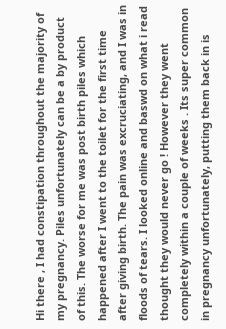Hi there , I had constipation throughout the majority of my pregnancy. Piles unfortunately can be a by product of this. The worse for me was post birth piles which happened after I went to the toilet for the first time after giving birth. The pain was excruciating, and I was in floods of tears. I looked online and baswd on what i read thought they would never go ! However they went completely within a couple of weeks . Its super common in pregnancy unfortunately, putting them back in is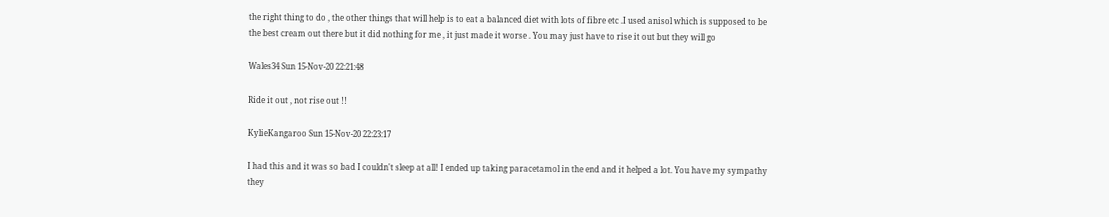the right thing to do , the other things that will help is to eat a balanced diet with lots of fibre etc .I used anisol which is supposed to be the best cream out there but it did nothing for me , it just made it worse . You may just have to rise it out but they will go

Wales34 Sun 15-Nov-20 22:21:48

Ride it out , not rise out !!

KylieKangaroo Sun 15-Nov-20 22:23:17

I had this and it was so bad I couldn't sleep at all! I ended up taking paracetamol in the end and it helped a lot. You have my sympathy they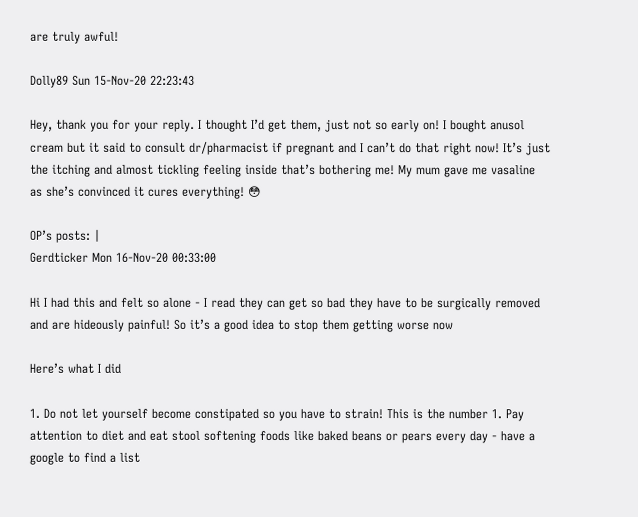are truly awful!

Dolly89 Sun 15-Nov-20 22:23:43

Hey, thank you for your reply. I thought I’d get them, just not so early on! I bought anusol cream but it said to consult dr/pharmacist if pregnant and I can’t do that right now! It’s just the itching and almost tickling feeling inside that’s bothering me! My mum gave me vasaline as she’s convinced it cures everything! 😳

OP’s posts: |
Gerdticker Mon 16-Nov-20 00:33:00

Hi I had this and felt so alone - I read they can get so bad they have to be surgically removed and are hideously painful! So it’s a good idea to stop them getting worse now

Here’s what I did

1. Do not let yourself become constipated so you have to strain! This is the number 1. Pay attention to diet and eat stool softening foods like baked beans or pears every day - have a google to find a list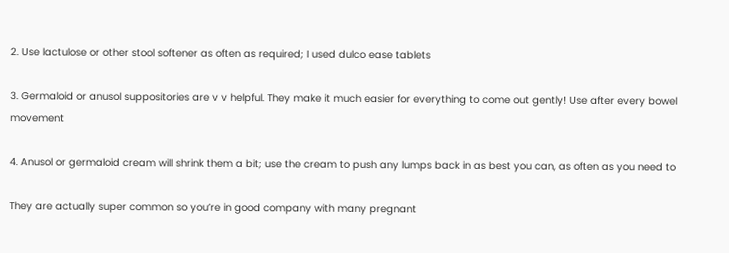2. Use lactulose or other stool softener as often as required; I used dulco ease tablets

3. Germaloid or anusol suppositories are v v helpful. They make it much easier for everything to come out gently! Use after every bowel movement

4. Anusol or germaloid cream will shrink them a bit; use the cream to push any lumps back in as best you can, as often as you need to

They are actually super common so you’re in good company with many pregnant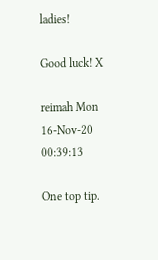ladies!

Good luck! X

reimah Mon 16-Nov-20 00:39:13

One top tip.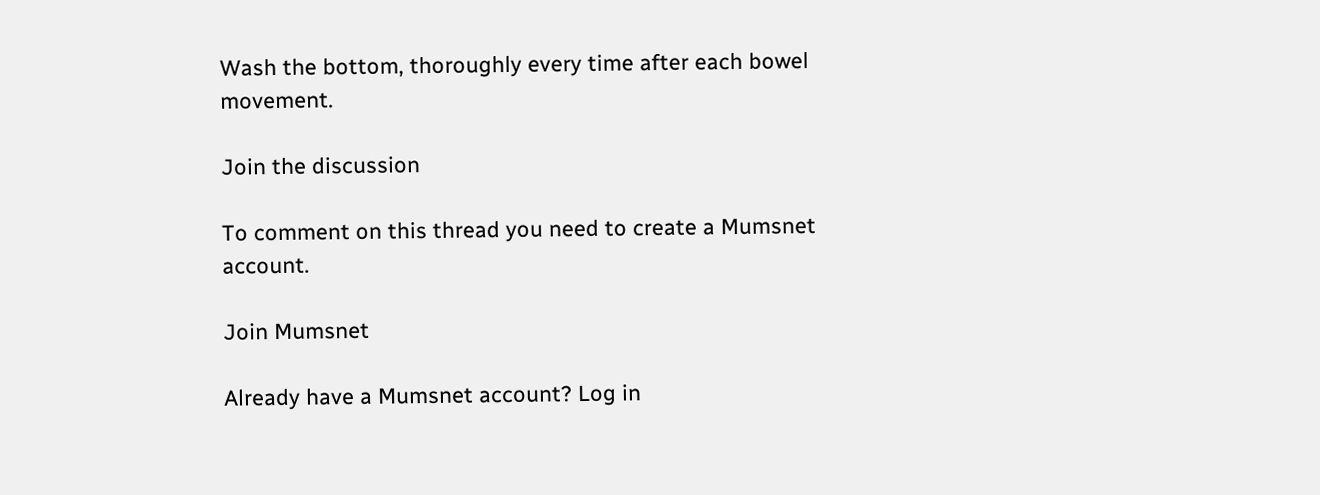Wash the bottom, thoroughly every time after each bowel movement.

Join the discussion

To comment on this thread you need to create a Mumsnet account.

Join Mumsnet

Already have a Mumsnet account? Log in